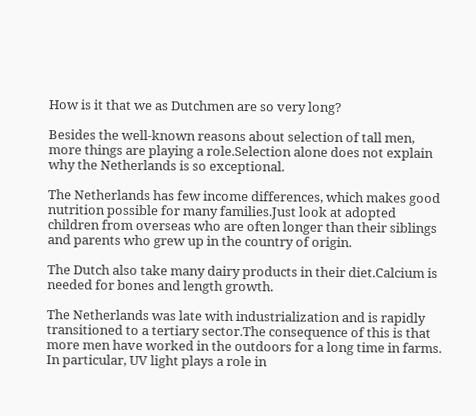How is it that we as Dutchmen are so very long?

Besides the well-known reasons about selection of tall men, more things are playing a role.Selection alone does not explain why the Netherlands is so exceptional.

The Netherlands has few income differences, which makes good nutrition possible for many families.Just look at adopted children from overseas who are often longer than their siblings and parents who grew up in the country of origin.

The Dutch also take many dairy products in their diet.Calcium is needed for bones and length growth.

The Netherlands was late with industrialization and is rapidly transitioned to a tertiary sector.The consequence of this is that more men have worked in the outdoors for a long time in farms. In particular, UV light plays a role in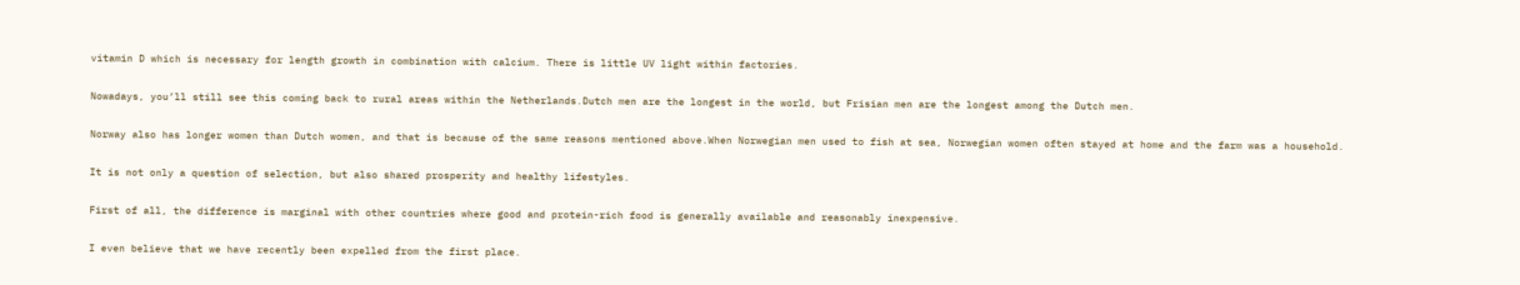vitamin D which is necessary for length growth in combination with calcium. There is little UV light within factories.

Nowadays, you’ll still see this coming back to rural areas within the Netherlands.Dutch men are the longest in the world, but Frisian men are the longest among the Dutch men.

Norway also has longer women than Dutch women, and that is because of the same reasons mentioned above.When Norwegian men used to fish at sea, Norwegian women often stayed at home and the farm was a household.

It is not only a question of selection, but also shared prosperity and healthy lifestyles.

First of all, the difference is marginal with other countries where good and protein-rich food is generally available and reasonably inexpensive.

I even believe that we have recently been expelled from the first place.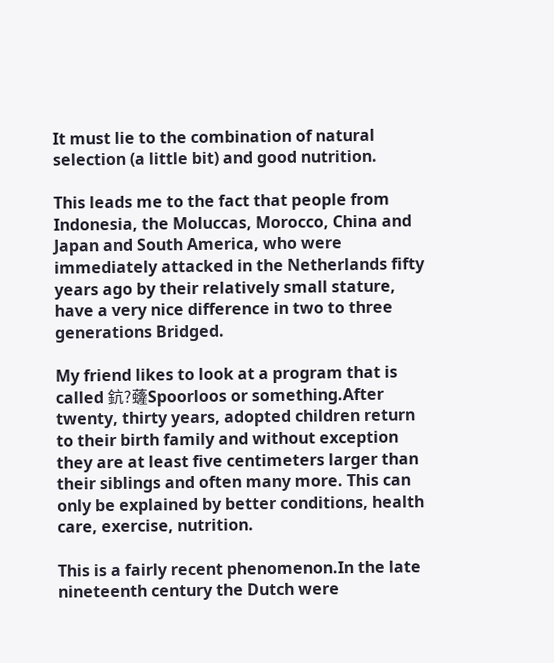It must lie to the combination of natural selection (a little bit) and good nutrition.

This leads me to the fact that people from Indonesia, the Moluccas, Morocco, China and Japan and South America, who were immediately attacked in the Netherlands fifty years ago by their relatively small stature, have a very nice difference in two to three generations Bridged.

My friend likes to look at a program that is called 鈧?虄Spoorloos or something.After twenty, thirty years, adopted children return to their birth family and without exception they are at least five centimeters larger than their siblings and often many more. This can only be explained by better conditions, health care, exercise, nutrition.

This is a fairly recent phenomenon.In the late nineteenth century the Dutch were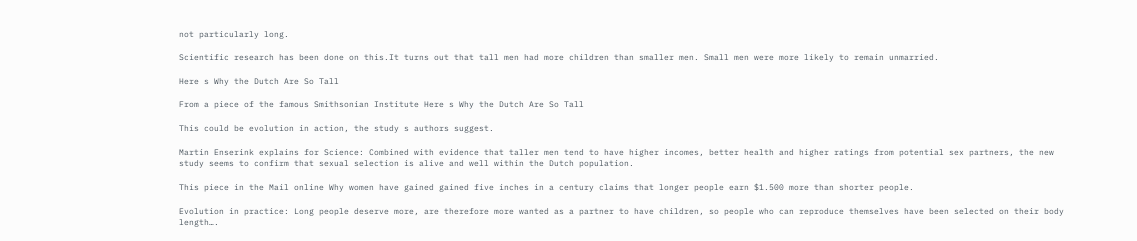not particularly long.

Scientific research has been done on this.It turns out that tall men had more children than smaller men. Small men were more likely to remain unmarried.

Here s Why the Dutch Are So Tall

From a piece of the famous Smithsonian Institute Here s Why the Dutch Are So Tall

This could be evolution in action, the study s authors suggest.

Martin Enserink explains for Science: Combined with evidence that taller men tend to have higher incomes, better health and higher ratings from potential sex partners, the new study seems to confirm that sexual selection is alive and well within the Dutch population.

This piece in the Mail online Why women have gained gained five inches in a century claims that longer people earn $1.500 more than shorter people.

Evolution in practice: Long people deserve more, are therefore more wanted as a partner to have children, so people who can reproduce themselves have been selected on their body length….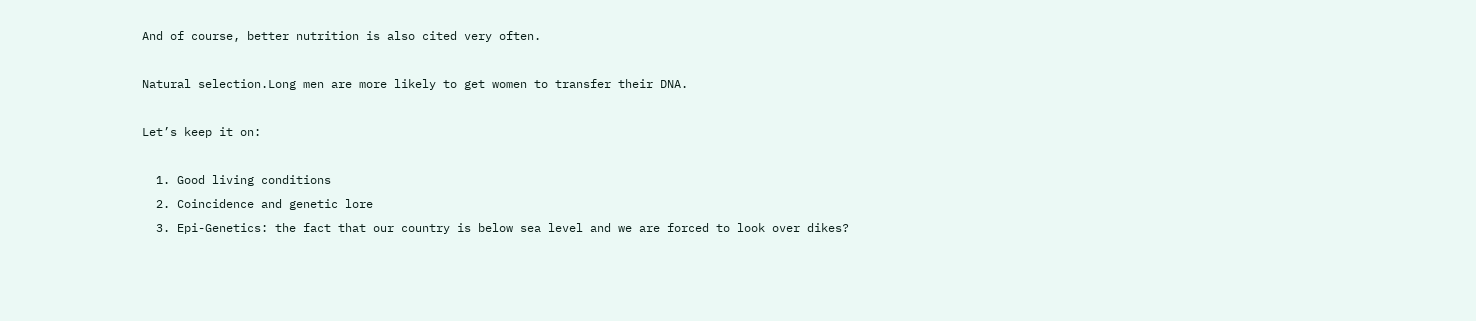And of course, better nutrition is also cited very often.

Natural selection.Long men are more likely to get women to transfer their DNA.

Let’s keep it on:

  1. Good living conditions
  2. Coincidence and genetic lore
  3. Epi-Genetics: the fact that our country is below sea level and we are forced to look over dikes?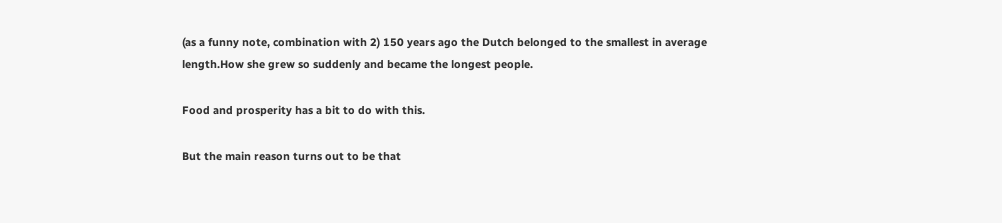(as a funny note, combination with 2) 150 years ago the Dutch belonged to the smallest in average length.How she grew so suddenly and became the longest people.

Food and prosperity has a bit to do with this.

But the main reason turns out to be that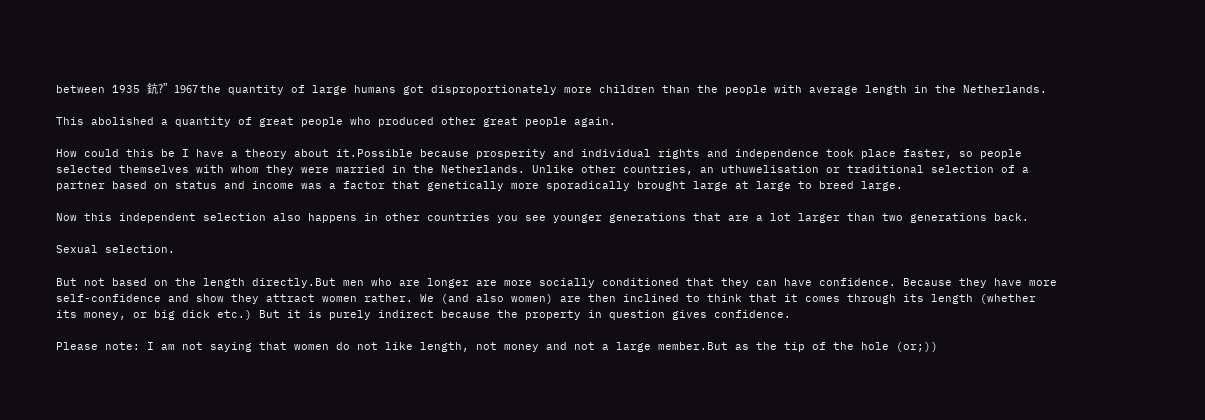between 1935 鈧?”1967 the quantity of large humans got disproportionately more children than the people with average length in the Netherlands.

This abolished a quantity of great people who produced other great people again.

How could this be I have a theory about it.Possible because prosperity and individual rights and independence took place faster, so people selected themselves with whom they were married in the Netherlands. Unlike other countries, an uthuwelisation or traditional selection of a partner based on status and income was a factor that genetically more sporadically brought large at large to breed large.

Now this independent selection also happens in other countries you see younger generations that are a lot larger than two generations back.

Sexual selection.

But not based on the length directly.But men who are longer are more socially conditioned that they can have confidence. Because they have more self-confidence and show they attract women rather. We (and also women) are then inclined to think that it comes through its length (whether its money, or big dick etc.) But it is purely indirect because the property in question gives confidence.

Please note: I am not saying that women do not like length, not money and not a large member.But as the tip of the hole (or;))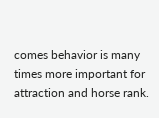comes behavior is many times more important for attraction and horse rank.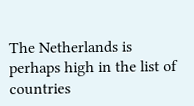The Netherlands is perhaps high in the list of countries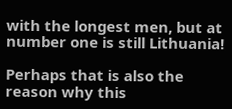with the longest men, but at number one is still Lithuania!

Perhaps that is also the reason why this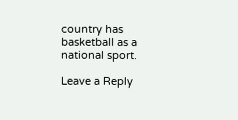country has basketball as a national sport.

Leave a Reply